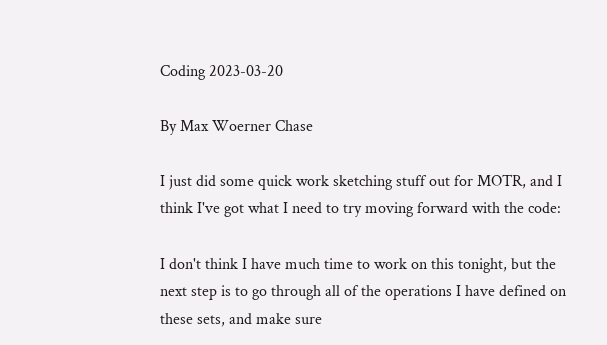Coding 2023-03-20

By Max Woerner Chase

I just did some quick work sketching stuff out for MOTR, and I think I've got what I need to try moving forward with the code:

I don't think I have much time to work on this tonight, but the next step is to go through all of the operations I have defined on these sets, and make sure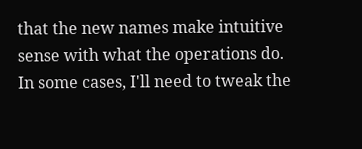that the new names make intuitive sense with what the operations do. In some cases, I'll need to tweak the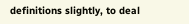definitions slightly, to deal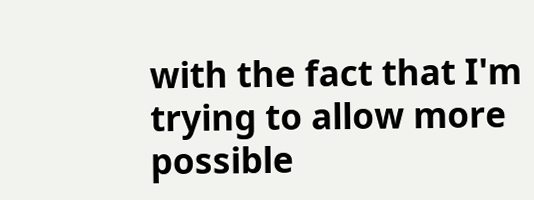with the fact that I'm trying to allow more possible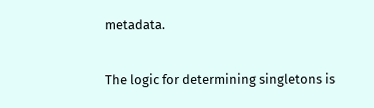metadata.

The logic for determining singletons is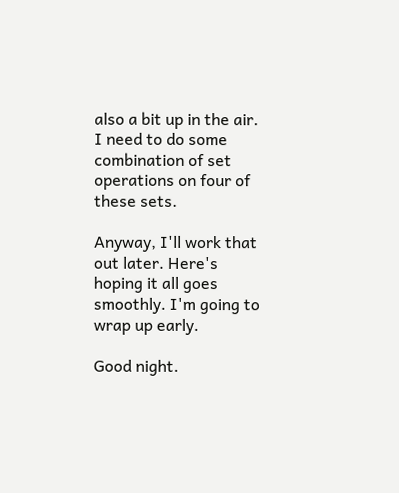also a bit up in the air. I need to do some combination of set operations on four of these sets.

Anyway, I'll work that out later. Here's hoping it all goes smoothly. I'm going to wrap up early.

Good night.